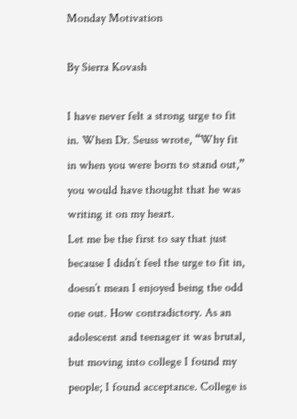Monday Motivation

By Sierra Kovash

I have never felt a strong urge to fit in. When Dr. Seuss wrote, “Why fit in when you were born to stand out,” you would have thought that he was writing it on my heart.
Let me be the first to say that just because I didn’t feel the urge to fit in, doesn’t mean I enjoyed being the odd one out. How contradictory. As an adolescent and teenager it was brutal, but moving into college I found my people; I found acceptance. College is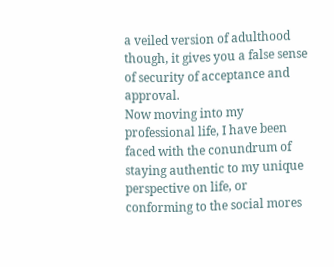a veiled version of adulthood though, it gives you a false sense of security of acceptance and approval.
Now moving into my professional life, I have been faced with the conundrum of staying authentic to my unique perspective on life, or conforming to the social mores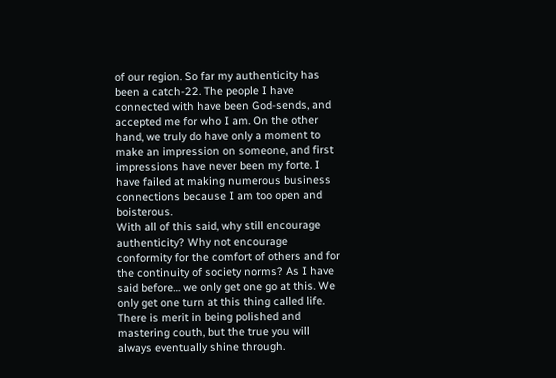of our region. So far my authenticity has been a catch-22. The people I have connected with have been God-sends, and accepted me for who I am. On the other hand, we truly do have only a moment to make an impression on someone, and first impressions have never been my forte. I have failed at making numerous business connections because I am too open and boisterous.
With all of this said, why still encourage authenticity? Why not encourage conformity for the comfort of others and for the continuity of society norms? As I have said before… we only get one go at this. We only get one turn at this thing called life. There is merit in being polished and mastering couth, but the true you will always eventually shine through.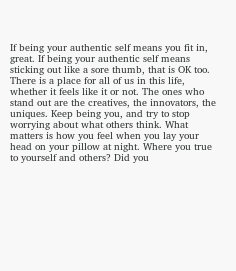If being your authentic self means you fit in, great. If being your authentic self means sticking out like a sore thumb, that is OK too. There is a place for all of us in this life, whether it feels like it or not. The ones who stand out are the creatives, the innovators, the uniques. Keep being you, and try to stop worrying about what others think. What matters is how you feel when you lay your head on your pillow at night. Where you true to yourself and others? Did you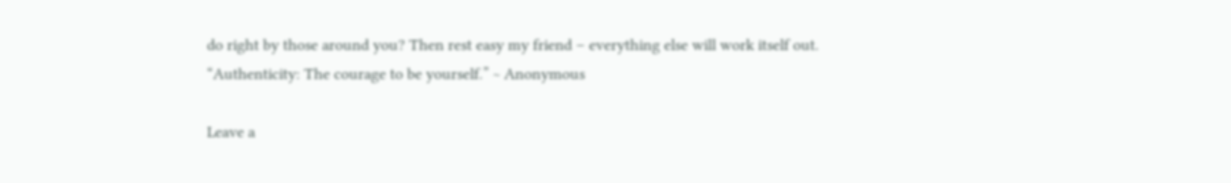do right by those around you? Then rest easy my friend – everything else will work itself out.
“Authenticity: The courage to be yourself.” ~ Anonymous

Leave a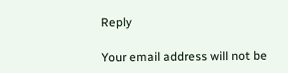Reply

Your email address will not be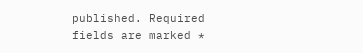published. Required fields are marked *